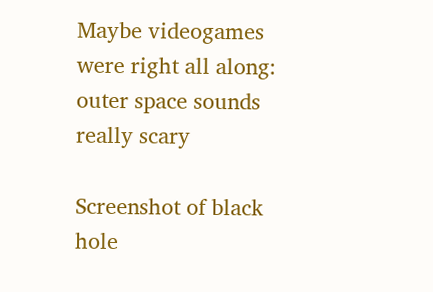Maybe videogames were right all along: outer space sounds really scary

Screenshot of black hole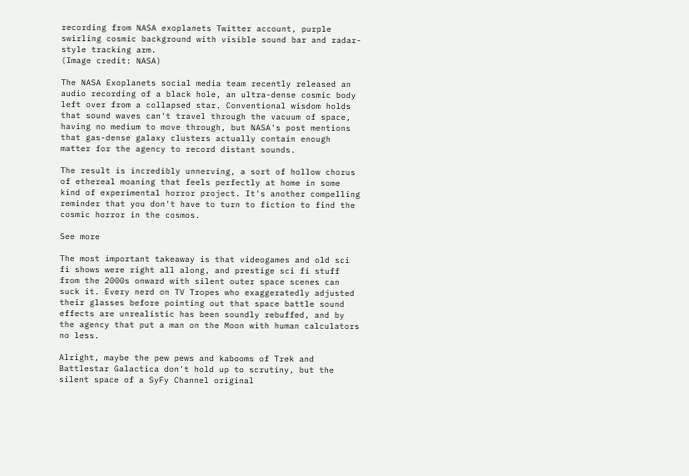recording from NASA exoplanets Twitter account, purple swirling cosmic background with visible sound bar and radar-style tracking arm.
(Image credit: NASA)

The NASA Exoplanets social media team recently released an audio recording of a black hole, an ultra-dense cosmic body left over from a collapsed star. Conventional wisdom holds that sound waves can't travel through the vacuum of space, having no medium to move through, but NASA's post mentions that gas-dense galaxy clusters actually contain enough matter for the agency to record distant sounds.

The result is incredibly unnerving, a sort of hollow chorus of ethereal moaning that feels perfectly at home in some kind of experimental horror project. It's another compelling reminder that you don't have to turn to fiction to find the cosmic horror in the cosmos.

See more

The most important takeaway is that videogames and old sci fi shows were right all along, and prestige sci fi stuff from the 2000s onward with silent outer space scenes can suck it. Every nerd on TV Tropes who exaggeratedly adjusted their glasses before pointing out that space battle sound effects are unrealistic has been soundly rebuffed, and by the agency that put a man on the Moon with human calculators no less.

Alright, maybe the pew pews and kabooms of Trek and Battlestar Galactica don't hold up to scrutiny, but the silent space of a SyFy Channel original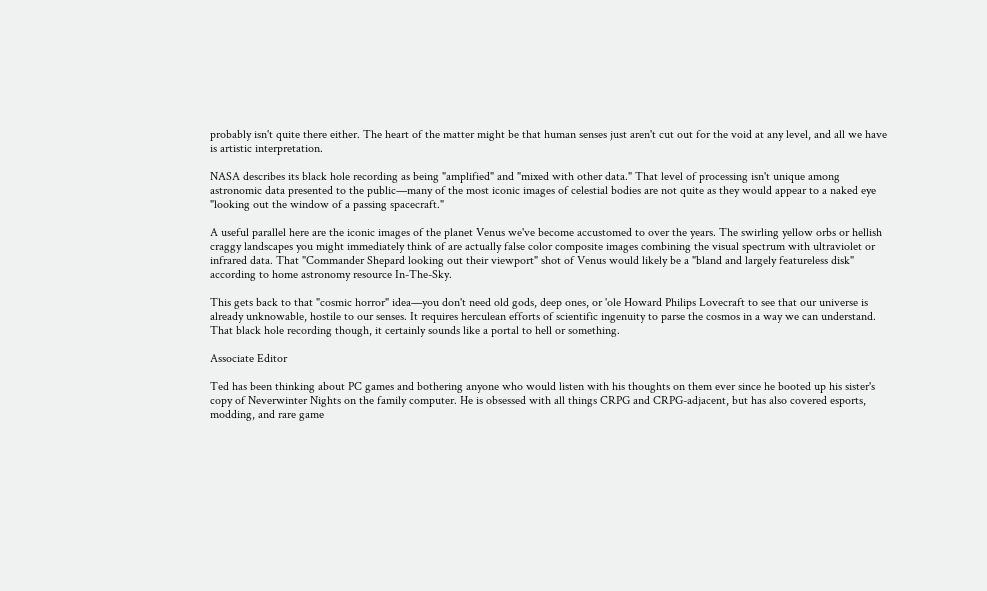probably isn't quite there either. The heart of the matter might be that human senses just aren't cut out for the void at any level, and all we have is artistic interpretation.

NASA describes its black hole recording as being "amplified" and "mixed with other data." That level of processing isn't unique among astronomic data presented to the public—many of the most iconic images of celestial bodies are not quite as they would appear to a naked eye "looking out the window of a passing spacecraft."

A useful parallel here are the iconic images of the planet Venus we've become accustomed to over the years. The swirling yellow orbs or hellish craggy landscapes you might immediately think of are actually false color composite images combining the visual spectrum with ultraviolet or infrared data. That "Commander Shepard looking out their viewport" shot of Venus would likely be a "bland and largely featureless disk" according to home astronomy resource In-The-Sky.

This gets back to that "cosmic horror" idea—you don't need old gods, deep ones, or 'ole Howard Philips Lovecraft to see that our universe is already unknowable, hostile to our senses. It requires herculean efforts of scientific ingenuity to parse the cosmos in a way we can understand. That black hole recording though, it certainly sounds like a portal to hell or something.

Associate Editor

Ted has been thinking about PC games and bothering anyone who would listen with his thoughts on them ever since he booted up his sister's copy of Neverwinter Nights on the family computer. He is obsessed with all things CRPG and CRPG-adjacent, but has also covered esports, modding, and rare game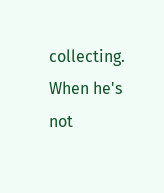collecting. When he's not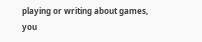playing or writing about games, you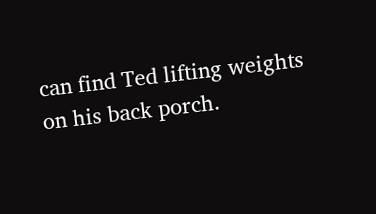can find Ted lifting weights on his back porch.